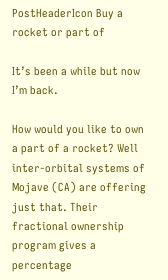PostHeaderIcon Buy a rocket or part of

It’s been a while but now I’m back.

How would you like to own a part of a rocket? Well inter-orbital systems of Mojave (CA) are offering just that. Their fractional ownership program gives a percentage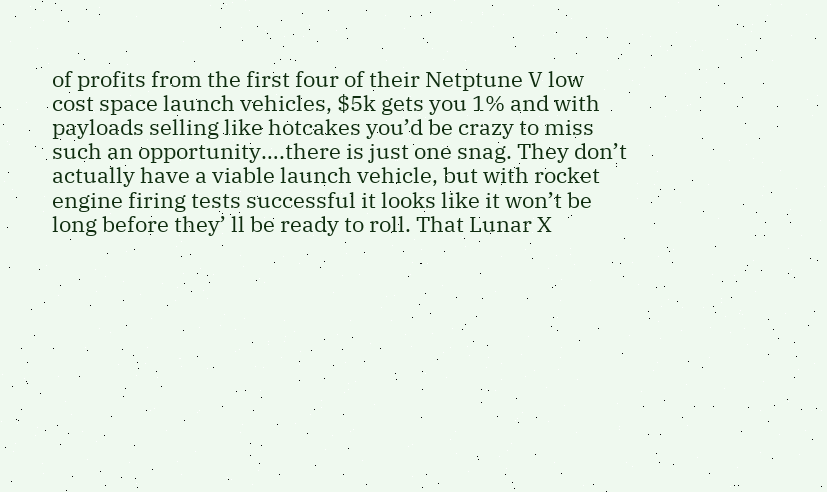of profits from the first four of their Netptune V low cost space launch vehicles, $5k gets you 1% and with payloads selling like hotcakes you’d be crazy to miss such an opportunity….there is just one snag. They don’t actually have a viable launch vehicle, but with rocket engine firing tests successful it looks like it won’t be long before they’ ll be ready to roll. That Lunar X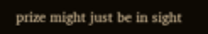prize might just be in sight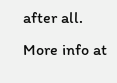after all. More info at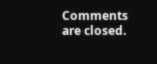Comments are closed.